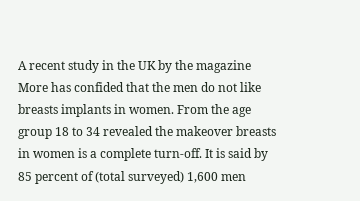A recent study in the UK by the magazine More has confided that the men do not like breasts implants in women. From the age group 18 to 34 revealed the makeover breasts in women is a complete turn-off. It is said by 85 percent of (total surveyed) 1,600 men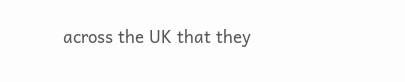across the UK that they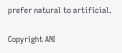prefer natural to artificial.

Copyright ANI